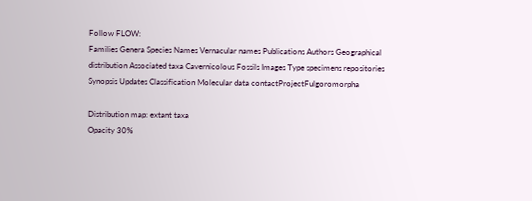Follow FLOW:
Families Genera Species Names Vernacular names Publications Authors Geographical distribution Associated taxa Cavernicolous Fossils Images Type specimens repositories Synopsis Updates Classification Molecular data contactProjectFulgoromorpha

Distribution map: extant taxa
Opacity 30%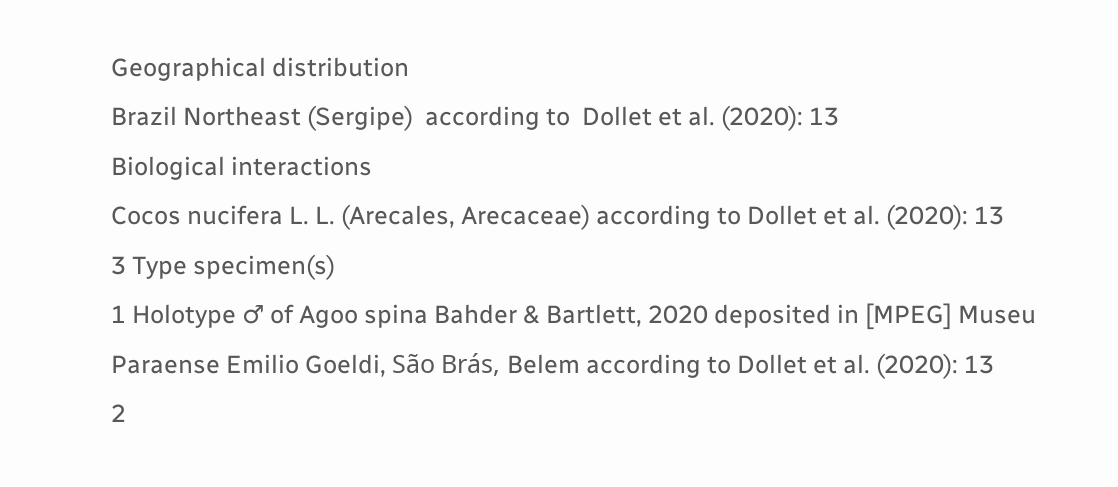Geographical distribution
Brazil Northeast (Sergipe)  according to  Dollet et al. (2020): 13
Biological interactions
Cocos nucifera L. L. (Arecales, Arecaceae) according to Dollet et al. (2020): 13
3 Type specimen(s)
1 Holotype ♂ of Agoo spina Bahder & Bartlett, 2020 deposited in [MPEG] Museu Paraense Emilio Goeldi, São Brás, Belem according to Dollet et al. (2020): 13
2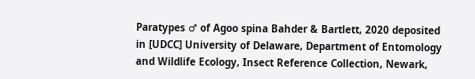Paratypes ♂ of Agoo spina Bahder & Bartlett, 2020 deposited in [UDCC] University of Delaware, Department of Entomology and Wildlife Ecology, Insect Reference Collection, Newark,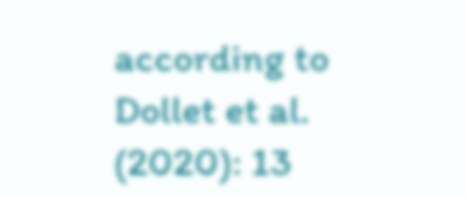according to Dollet et al. (2020): 13